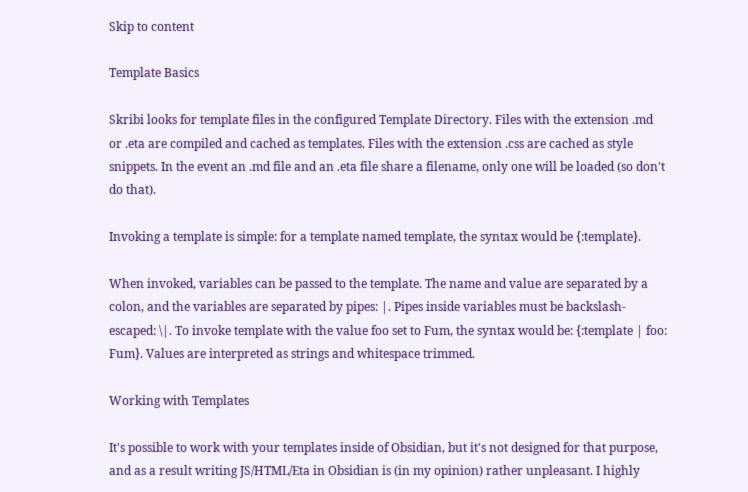Skip to content

Template Basics

Skribi looks for template files in the configured Template Directory. Files with the extension .md or .eta are compiled and cached as templates. Files with the extension .css are cached as style snippets. In the event an .md file and an .eta file share a filename, only one will be loaded (so don't do that).

Invoking a template is simple: for a template named template, the syntax would be {:template}.

When invoked, variables can be passed to the template. The name and value are separated by a colon, and the variables are separated by pipes: |. Pipes inside variables must be backslash-escaped: \|. To invoke template with the value foo set to Fum, the syntax would be: {:template | foo: Fum}. Values are interpreted as strings and whitespace trimmed.

Working with Templates

It's possible to work with your templates inside of Obsidian, but it's not designed for that purpose, and as a result writing JS/HTML/Eta in Obsidian is (in my opinion) rather unpleasant. I highly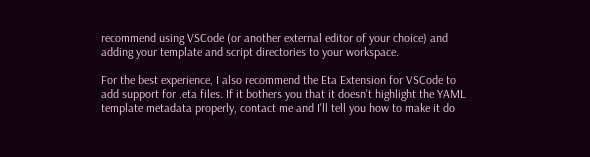recommend using VSCode (or another external editor of your choice) and adding your template and script directories to your workspace.

For the best experience, I also recommend the Eta Extension for VSCode to add support for .eta files. If it bothers you that it doesn't highlight the YAML template metadata properly, contact me and I'll tell you how to make it do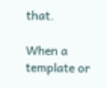that.

When a template or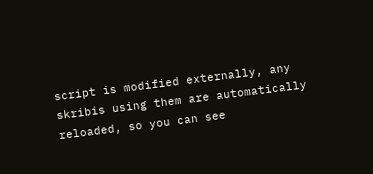script is modified externally, any skribis using them are automatically reloaded, so you can see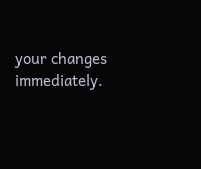your changes immediately.